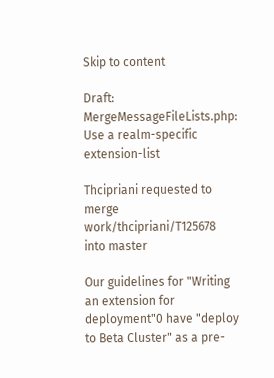Skip to content

Draft: MergeMessageFileLists.php: Use a realm-specific extension-list

Thcipriani requested to merge work/thcipriani/T125678 into master

Our guidelines for "Writing an extension for deployment"0 have "deploy to Beta Cluster" as a pre-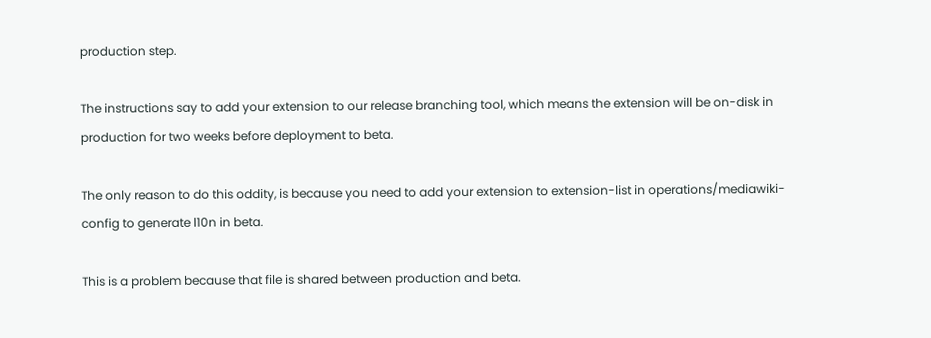production step.

The instructions say to add your extension to our release branching tool, which means the extension will be on-disk in production for two weeks before deployment to beta.

The only reason to do this oddity, is because you need to add your extension to extension-list in operations/mediawiki-config to generate l10n in beta.

This is a problem because that file is shared between production and beta.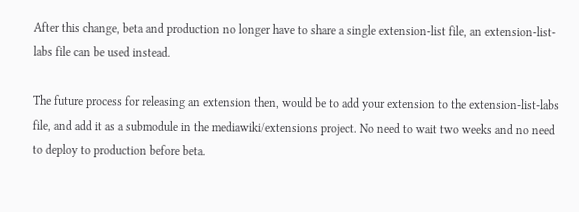After this change, beta and production no longer have to share a single extension-list file, an extension-list-labs file can be used instead.

The future process for releasing an extension then, would be to add your extension to the extension-list-labs file, and add it as a submodule in the mediawiki/extensions project. No need to wait two weeks and no need to deploy to production before beta.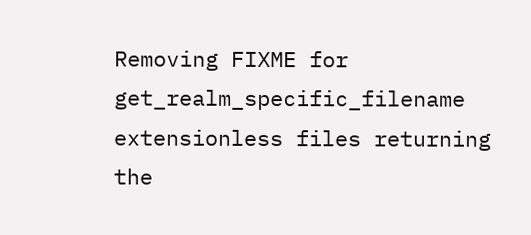Removing FIXME for get_realm_specific_filename extensionless files returning the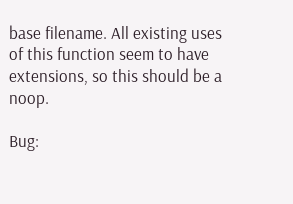base filename. All existing uses of this function seem to have extensions, so this should be a noop.

Bug: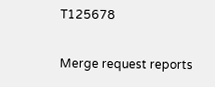T125678

Merge request reports